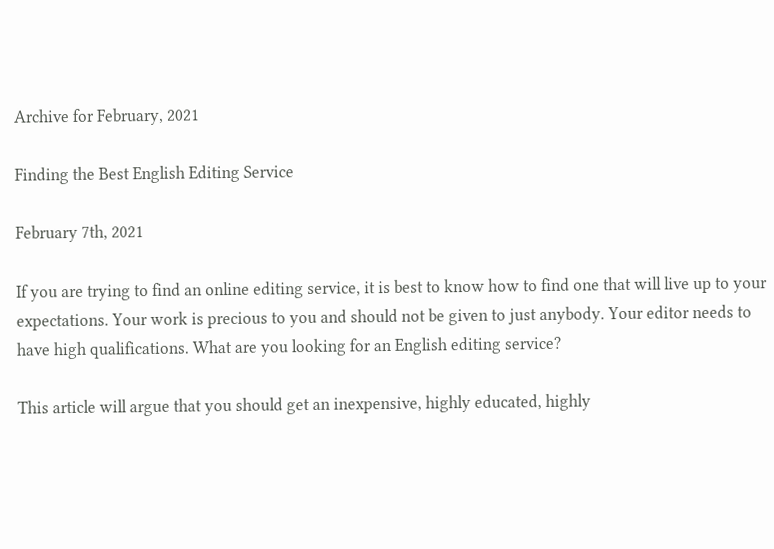Archive for February, 2021

Finding the Best English Editing Service

February 7th, 2021

If you are trying to find an online editing service, it is best to know how to find one that will live up to your expectations. Your work is precious to you and should not be given to just anybody. Your editor needs to have high qualifications. What are you looking for an English editing service?

This article will argue that you should get an inexpensive, highly educated, highly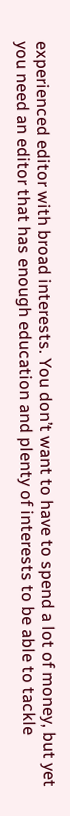experienced editor with broad interests. You don’t want to have to spend a lot of money, but yet you need an editor that has enough education and plenty of interests to be able to tackle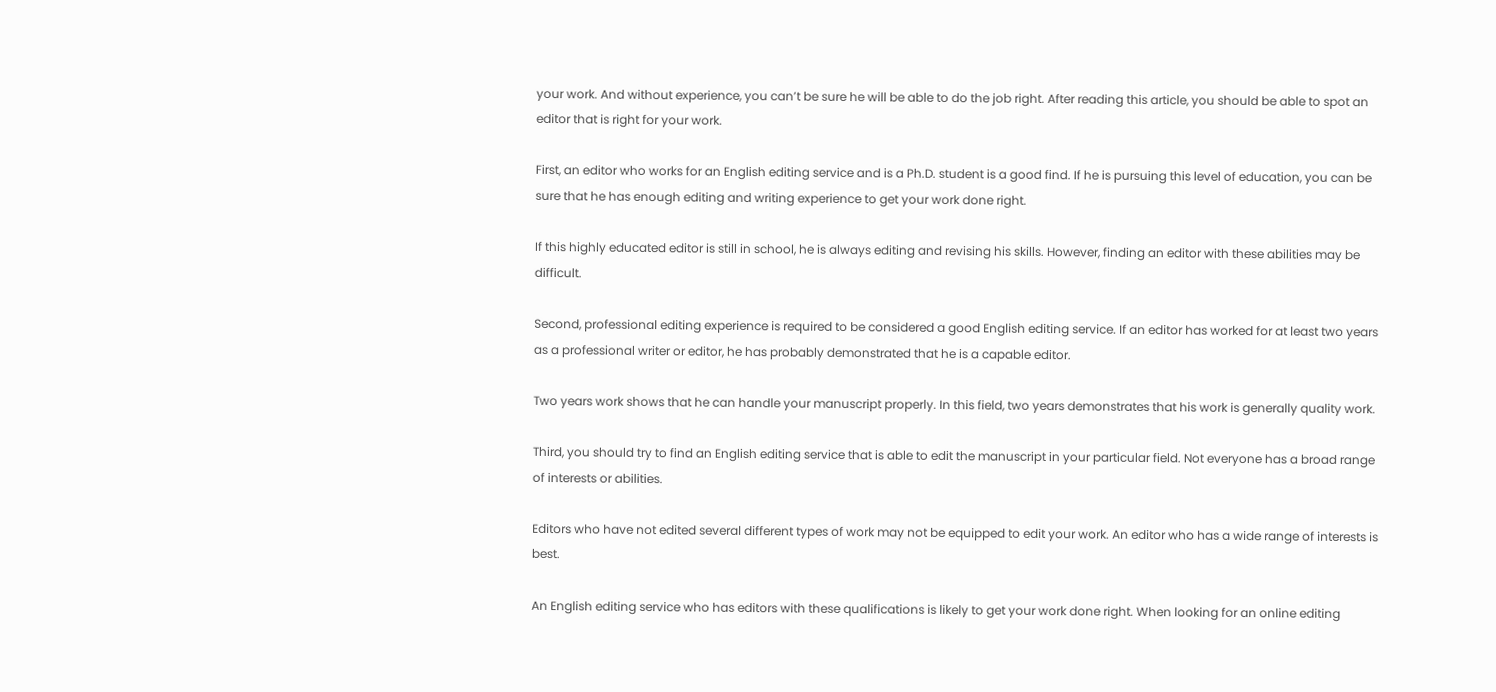your work. And without experience, you can’t be sure he will be able to do the job right. After reading this article, you should be able to spot an editor that is right for your work.

First, an editor who works for an English editing service and is a Ph.D. student is a good find. If he is pursuing this level of education, you can be sure that he has enough editing and writing experience to get your work done right.

If this highly educated editor is still in school, he is always editing and revising his skills. However, finding an editor with these abilities may be difficult.

Second, professional editing experience is required to be considered a good English editing service. If an editor has worked for at least two years as a professional writer or editor, he has probably demonstrated that he is a capable editor.

Two years work shows that he can handle your manuscript properly. In this field, two years demonstrates that his work is generally quality work.

Third, you should try to find an English editing service that is able to edit the manuscript in your particular field. Not everyone has a broad range of interests or abilities.

Editors who have not edited several different types of work may not be equipped to edit your work. An editor who has a wide range of interests is best.

An English editing service who has editors with these qualifications is likely to get your work done right. When looking for an online editing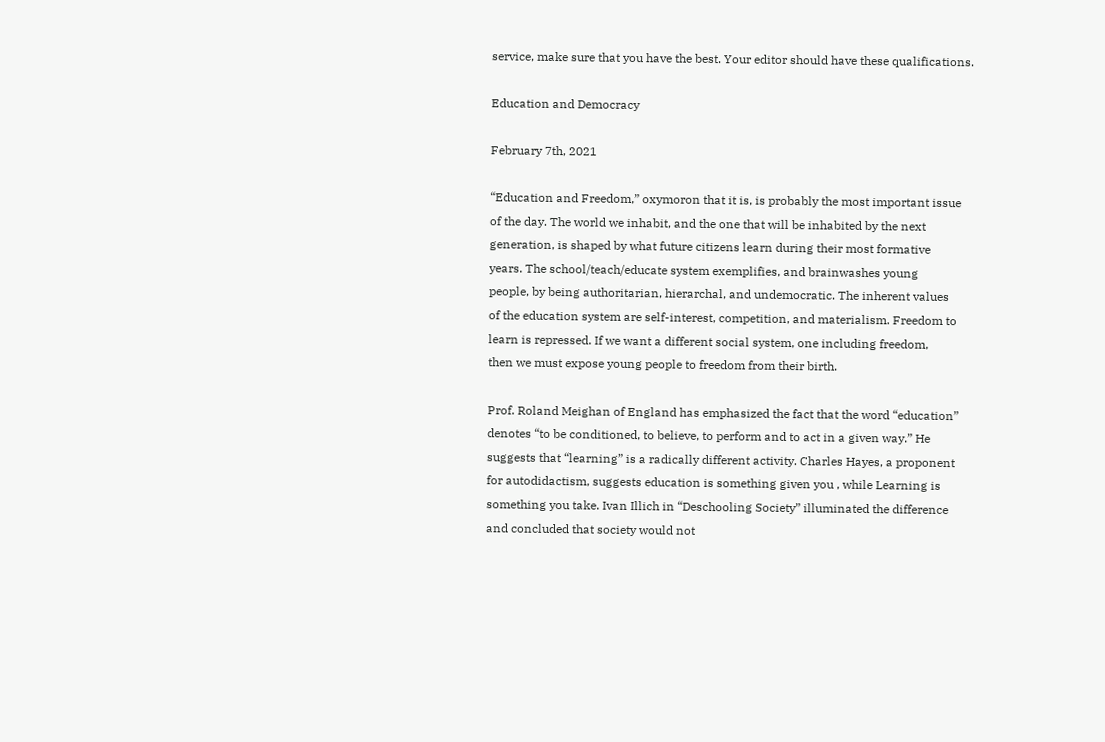service, make sure that you have the best. Your editor should have these qualifications.

Education and Democracy

February 7th, 2021

“Education and Freedom,” oxymoron that it is, is probably the most important issue
of the day. The world we inhabit, and the one that will be inhabited by the next
generation, is shaped by what future citizens learn during their most formative
years. The school/teach/educate system exemplifies, and brainwashes young
people, by being authoritarian, hierarchal, and undemocratic. The inherent values
of the education system are self-interest, competition, and materialism. Freedom to
learn is repressed. If we want a different social system, one including freedom,
then we must expose young people to freedom from their birth.

Prof. Roland Meighan of England has emphasized the fact that the word “education”
denotes “to be conditioned, to believe, to perform and to act in a given way.” He
suggests that “learning” is a radically different activity. Charles Hayes, a proponent
for autodidactism, suggests education is something given you , while Learning is
something you take. Ivan Illich in “Deschooling Society” illuminated the difference
and concluded that society would not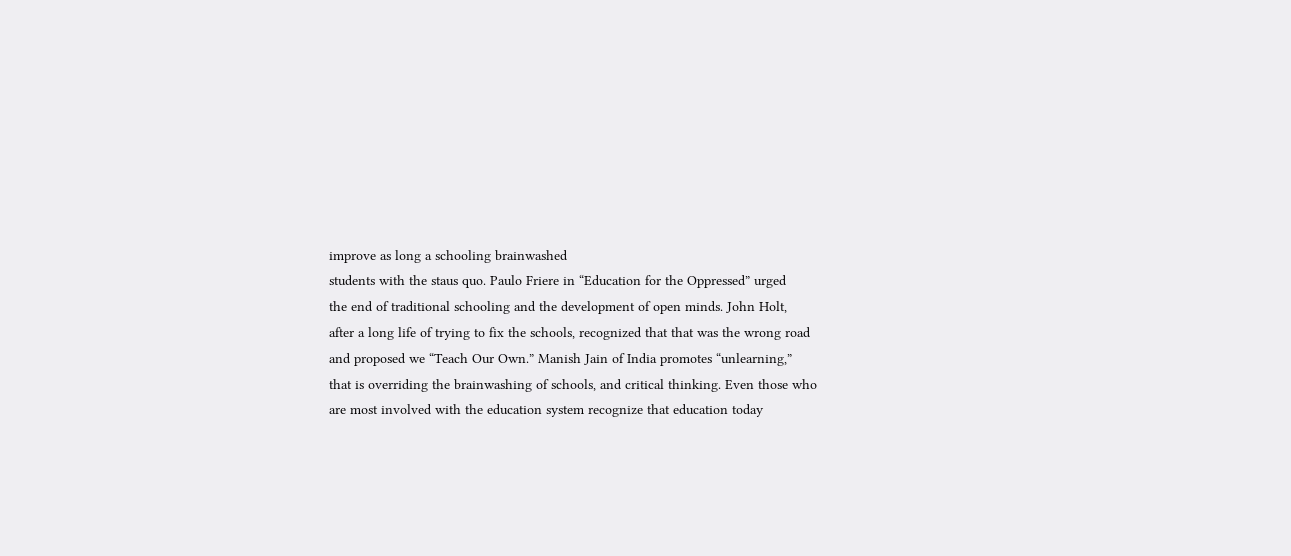improve as long a schooling brainwashed
students with the staus quo. Paulo Friere in “Education for the Oppressed” urged
the end of traditional schooling and the development of open minds. John Holt,
after a long life of trying to fix the schools, recognized that that was the wrong road
and proposed we “Teach Our Own.” Manish Jain of India promotes “unlearning,”
that is overriding the brainwashing of schools, and critical thinking. Even those who
are most involved with the education system recognize that education today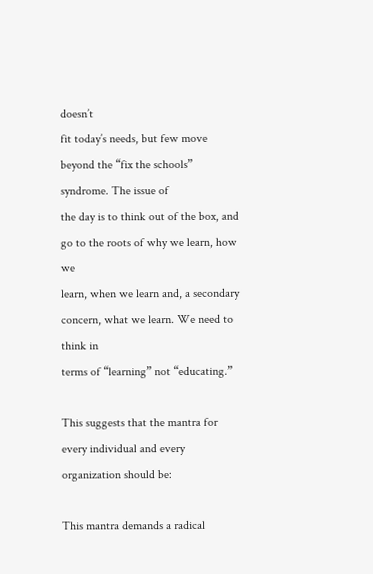doesn’t
fit today’s needs, but few move beyond the “fix the schools” syndrome. The issue of
the day is to think out of the box, and go to the roots of why we learn, how we
learn, when we learn and, a secondary concern, what we learn. We need to think in
terms of “learning” not “educating.”

This suggests that the mantra for every individual and every organization should be:

This mantra demands a radical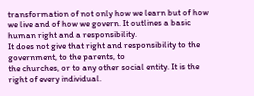transformation of not only how we learn but of how
we live and of how we govern. It outlines a basic human right and a responsibility.
It does not give that right and responsibility to the government, to the parents, to
the churches, or to any other social entity. It is the right of every individual.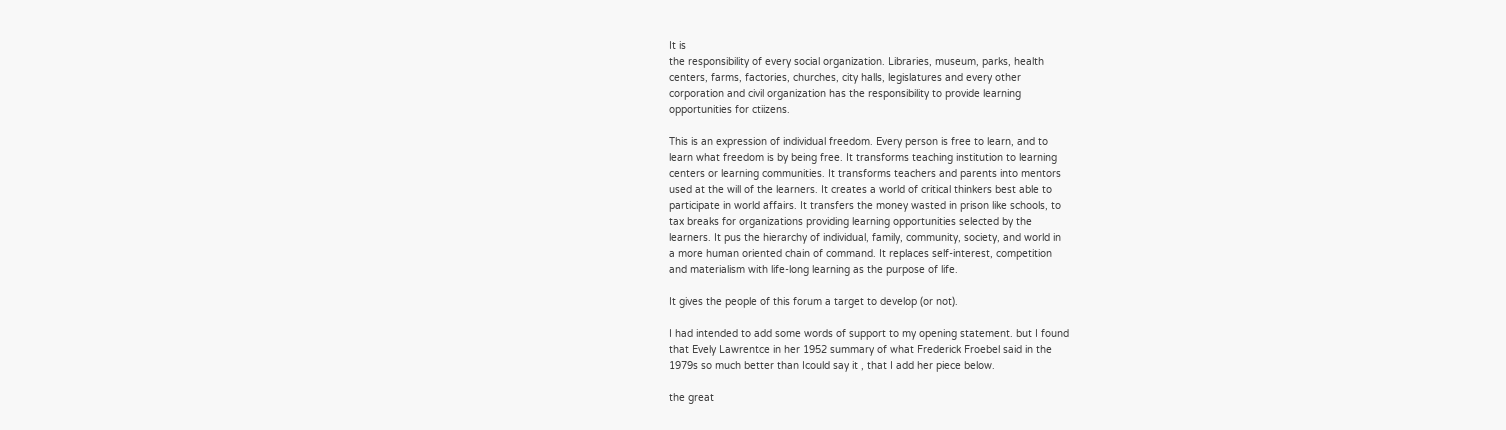It is
the responsibility of every social organization. Libraries, museum, parks, health
centers, farms, factories, churches, city halls, legislatures and every other
corporation and civil organization has the responsibility to provide learning
opportunities for ctiizens.

This is an expression of individual freedom. Every person is free to learn, and to
learn what freedom is by being free. It transforms teaching institution to learning
centers or learning communities. It transforms teachers and parents into mentors
used at the will of the learners. It creates a world of critical thinkers best able to
participate in world affairs. It transfers the money wasted in prison like schools, to
tax breaks for organizations providing learning opportunities selected by the
learners. It pus the hierarchy of individual, family, community, society, and world in
a more human oriented chain of command. It replaces self-interest, competition
and materialism with life-long learning as the purpose of life.

It gives the people of this forum a target to develop (or not).

I had intended to add some words of support to my opening statement. but I found
that Evely Lawrentce in her 1952 summary of what Frederick Froebel said in the
1979s so much better than Icould say it , that I add her piece below.

the great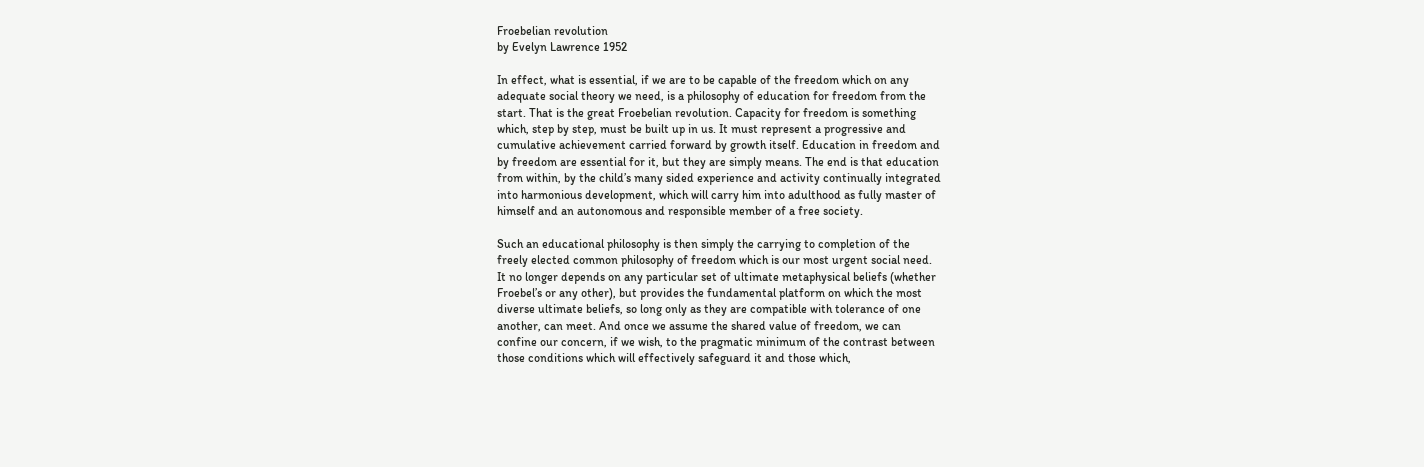Froebelian revolution
by Evelyn Lawrence 1952

In effect, what is essential, if we are to be capable of the freedom which on any
adequate social theory we need, is a philosophy of education for freedom from the
start. That is the great Froebelian revolution. Capacity for freedom is something
which, step by step, must be built up in us. It must represent a progressive and
cumulative achievement carried forward by growth itself. Education in freedom and
by freedom are essential for it, but they are simply means. The end is that education
from within, by the child’s many sided experience and activity continually integrated
into harmonious development, which will carry him into adulthood as fully master of
himself and an autonomous and responsible member of a free society.

Such an educational philosophy is then simply the carrying to completion of the
freely elected common philosophy of freedom which is our most urgent social need.
It no longer depends on any particular set of ultimate metaphysical beliefs (whether
Froebel’s or any other), but provides the fundamental platform on which the most
diverse ultimate beliefs, so long only as they are compatible with tolerance of one
another, can meet. And once we assume the shared value of freedom, we can
confine our concern, if we wish, to the pragmatic minimum of the contrast between
those conditions which will effectively safeguard it and those which,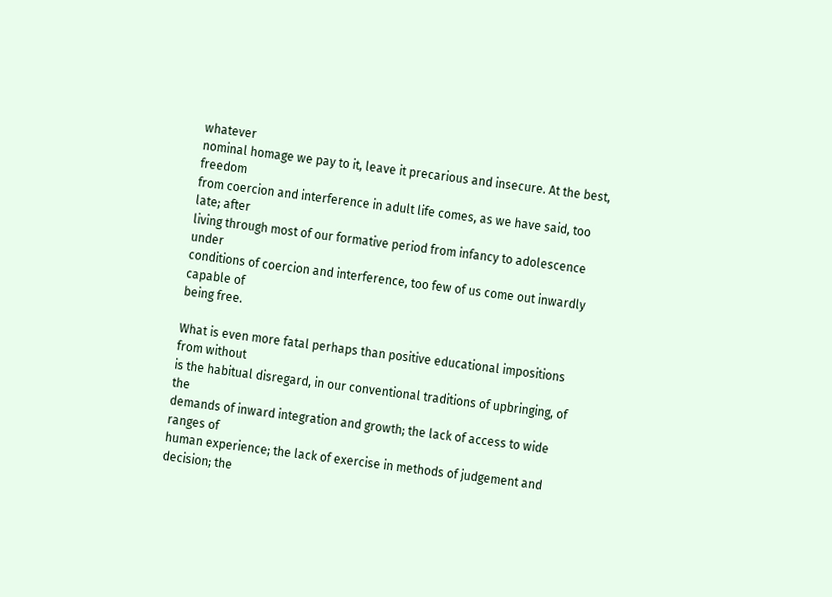whatever
nominal homage we pay to it, leave it precarious and insecure. At the best, freedom
from coercion and interference in adult life comes, as we have said, too late; after
living through most of our formative period from infancy to adolescence under
conditions of coercion and interference, too few of us come out inwardly capable of
being free.

What is even more fatal perhaps than positive educational impositions from without
is the habitual disregard, in our conventional traditions of upbringing, of the
demands of inward integration and growth; the lack of access to wide ranges of
human experience; the lack of exercise in methods of judgement and decision; the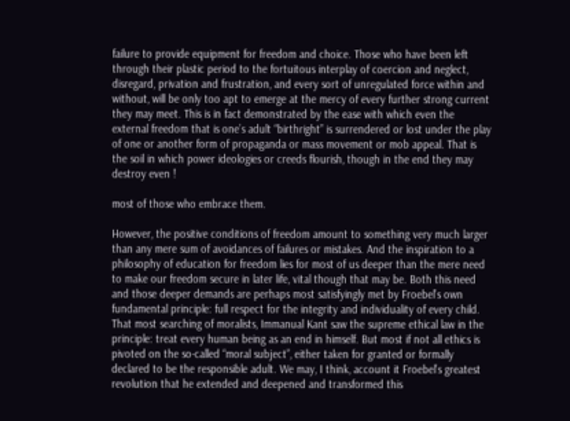failure to provide equipment for freedom and choice. Those who have been left
through their plastic period to the fortuitous interplay of coercion and neglect,
disregard, privation and frustration, and every sort of unregulated force within and
without, will be only too apt to emerge at the mercy of every further strong current
they may meet. This is in fact demonstrated by the ease with which even the
external freedom that is one’s adult “birthright” is surrendered or lost under the play
of one or another form of propaganda or mass movement or mob appeal. That is
the soil in which power ideologies or creeds flourish, though in the end they may
destroy even !

most of those who embrace them.

However, the positive conditions of freedom amount to something very much larger
than any mere sum of avoidances of failures or mistakes. And the inspiration to a
philosophy of education for freedom lies for most of us deeper than the mere need
to make our freedom secure in later life, vital though that may be. Both this need
and those deeper demands are perhaps most satisfyingly met by Froebel’s own
fundamental principle: full respect for the integrity and individuality of every child.
That most searching of moralists, Immanual Kant saw the supreme ethical law in the
principle: treat every human being as an end in himself. But most if not all ethics is
pivoted on the so-called “moral subject”, either taken for granted or formally
declared to be the responsible adult. We may, I think, account it Froebel’s greatest
revolution that he extended and deepened and transformed this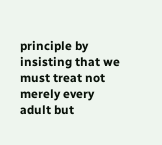principle by
insisting that we must treat not merely every adult but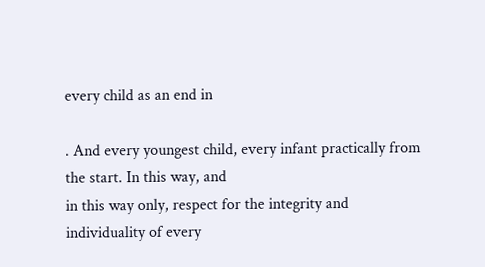every child as an end in

. And every youngest child, every infant practically from the start. In this way, and
in this way only, respect for the integrity and individuality of every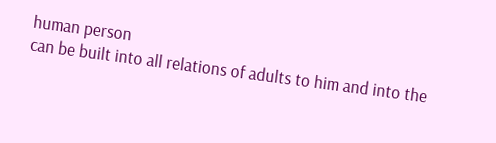human person
can be built into all relations of adults to him and into the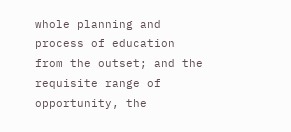whole planning and
process of education from the outset; and the requisite range of opportunity, the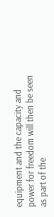equipment and the capacity and power for freedom will then be seen as part of the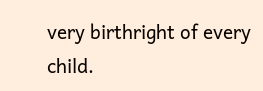very birthright of every child.